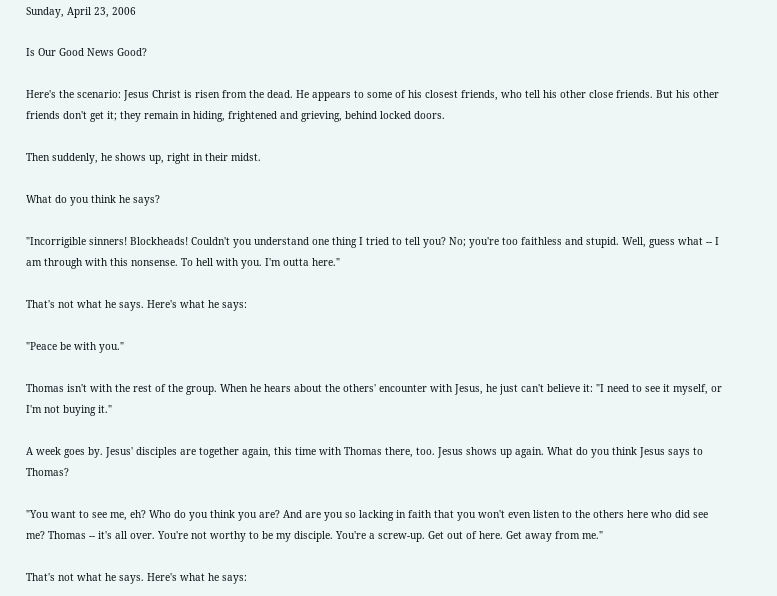Sunday, April 23, 2006

Is Our Good News Good?

Here's the scenario: Jesus Christ is risen from the dead. He appears to some of his closest friends, who tell his other close friends. But his other friends don't get it; they remain in hiding, frightened and grieving, behind locked doors.

Then suddenly, he shows up, right in their midst.

What do you think he says?

"Incorrigible sinners! Blockheads! Couldn't you understand one thing I tried to tell you? No; you're too faithless and stupid. Well, guess what -- I am through with this nonsense. To hell with you. I'm outta here."

That's not what he says. Here's what he says:

"Peace be with you."

Thomas isn't with the rest of the group. When he hears about the others' encounter with Jesus, he just can't believe it: "I need to see it myself, or I'm not buying it."

A week goes by. Jesus' disciples are together again, this time with Thomas there, too. Jesus shows up again. What do you think Jesus says to Thomas?

"You want to see me, eh? Who do you think you are? And are you so lacking in faith that you won't even listen to the others here who did see me? Thomas -- it's all over. You're not worthy to be my disciple. You're a screw-up. Get out of here. Get away from me."

That's not what he says. Here's what he says: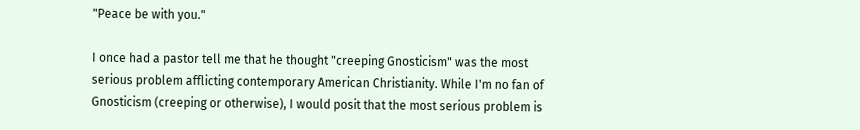"Peace be with you."

I once had a pastor tell me that he thought "creeping Gnosticism" was the most serious problem afflicting contemporary American Christianity. While I'm no fan of Gnosticism (creeping or otherwise), I would posit that the most serious problem is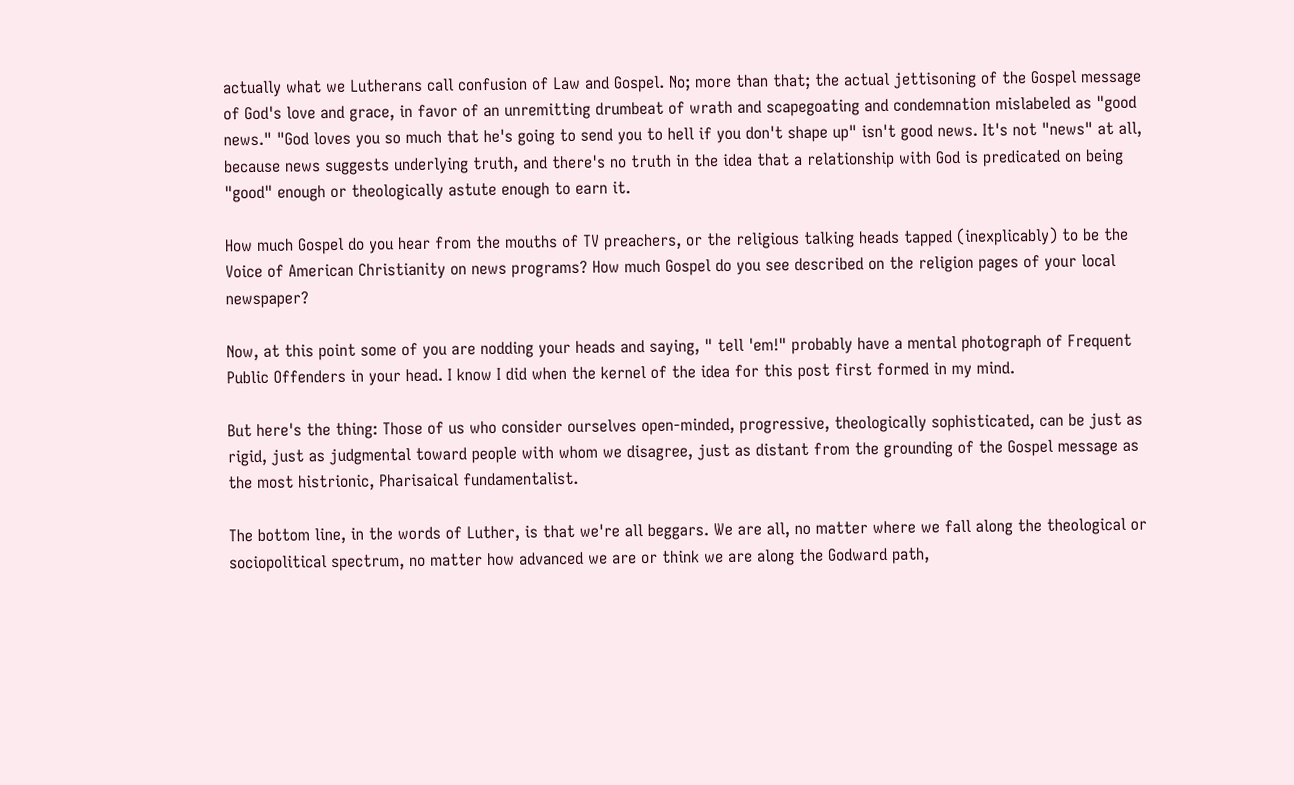actually what we Lutherans call confusion of Law and Gospel. No; more than that; the actual jettisoning of the Gospel message of God's love and grace, in favor of an unremitting drumbeat of wrath and scapegoating and condemnation mislabeled as "good news." "God loves you so much that he's going to send you to hell if you don't shape up" isn't good news. It's not "news" at all, because news suggests underlying truth, and there's no truth in the idea that a relationship with God is predicated on being "good" enough or theologically astute enough to earn it.

How much Gospel do you hear from the mouths of TV preachers, or the religious talking heads tapped (inexplicably) to be the Voice of American Christianity on news programs? How much Gospel do you see described on the religion pages of your local newspaper?

Now, at this point some of you are nodding your heads and saying, " tell 'em!" probably have a mental photograph of Frequent Public Offenders in your head. I know I did when the kernel of the idea for this post first formed in my mind.

But here's the thing: Those of us who consider ourselves open-minded, progressive, theologically sophisticated, can be just as rigid, just as judgmental toward people with whom we disagree, just as distant from the grounding of the Gospel message as the most histrionic, Pharisaical fundamentalist.

The bottom line, in the words of Luther, is that we're all beggars. We are all, no matter where we fall along the theological or sociopolitical spectrum, no matter how advanced we are or think we are along the Godward path,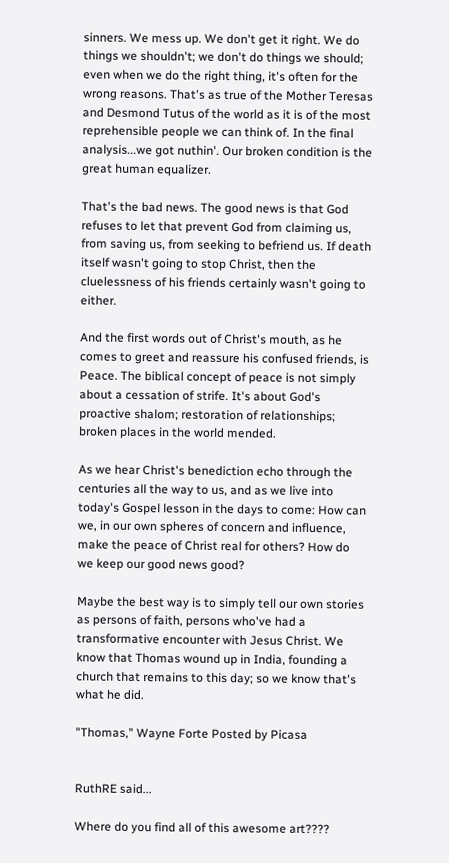sinners. We mess up. We don't get it right. We do things we shouldn't; we don't do things we should; even when we do the right thing, it's often for the wrong reasons. That's as true of the Mother Teresas and Desmond Tutus of the world as it is of the most reprehensible people we can think of. In the final analysis...we got nuthin'. Our broken condition is the great human equalizer.

That's the bad news. The good news is that God refuses to let that prevent God from claiming us, from saving us, from seeking to befriend us. If death itself wasn't going to stop Christ, then the cluelessness of his friends certainly wasn't going to either.

And the first words out of Christ's mouth, as he comes to greet and reassure his confused friends, is Peace. The biblical concept of peace is not simply about a cessation of strife. It's about God's proactive shalom; restoration of relationships; broken places in the world mended.

As we hear Christ's benediction echo through the centuries all the way to us, and as we live into today's Gospel lesson in the days to come: How can we, in our own spheres of concern and influence, make the peace of Christ real for others? How do we keep our good news good?

Maybe the best way is to simply tell our own stories as persons of faith, persons who've had a transformative encounter with Jesus Christ. We know that Thomas wound up in India, founding a church that remains to this day; so we know that's what he did.

"Thomas," Wayne Forte Posted by Picasa


RuthRE said...

Where do you find all of this awesome art????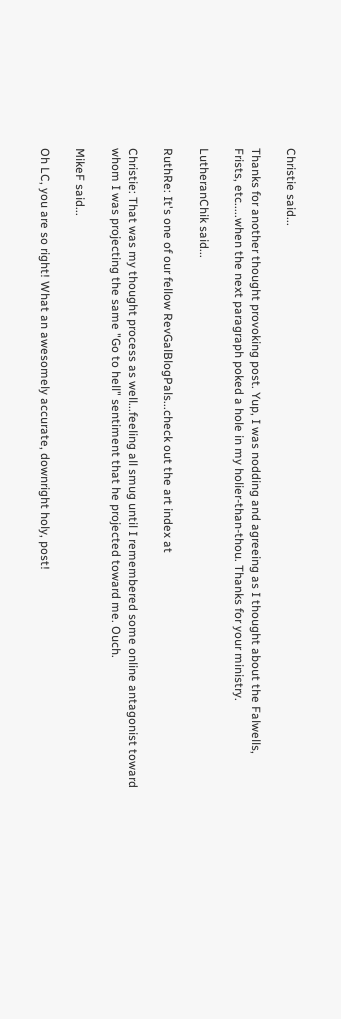Christie said...

Thanks for another thought provoking post. Yup, I was nodding and agreeing as I thought about the Falwells, Frists, etc.....when the next paragraph poked a hole in my holier-than-thou. Thanks for your ministry.

LutheranChik said...

RuthRe: It's one of our fellow RevGalBlogPals...check out the art index at

Christie: That was my thought process as well...feeling all smug until I remembered some online antagonist toward whom I was projecting the same "Go to hell" sentiment that he projected toward me. Ouch.

MikeF said...

Oh LC, you are so right! What an awesomely accurate, downright holy, post!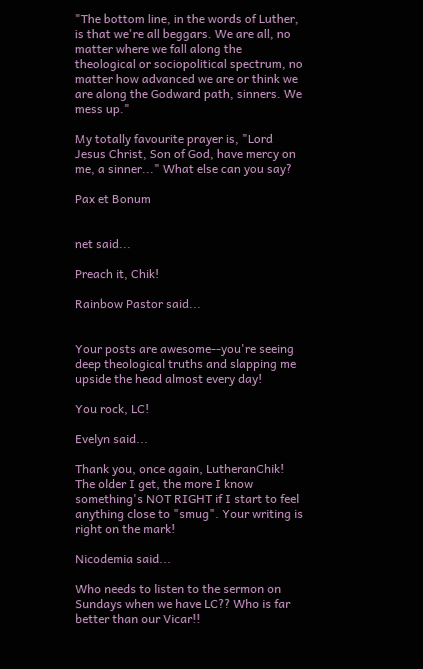"The bottom line, in the words of Luther, is that we're all beggars. We are all, no matter where we fall along the theological or sociopolitical spectrum, no matter how advanced we are or think we are along the Godward path, sinners. We mess up."

My totally favourite prayer is, "Lord Jesus Christ, Son of God, have mercy on me, a sinner..." What else can you say?

Pax et Bonum


net said...

Preach it, Chik!

Rainbow Pastor said...


Your posts are awesome--you're seeing deep theological truths and slapping me upside the head almost every day!

You rock, LC!

Evelyn said...

Thank you, once again, LutheranChik! The older I get, the more I know something's NOT RIGHT if I start to feel anything close to "smug". Your writing is right on the mark!

Nicodemia said...

Who needs to listen to the sermon on Sundays when we have LC?? Who is far better than our Vicar!!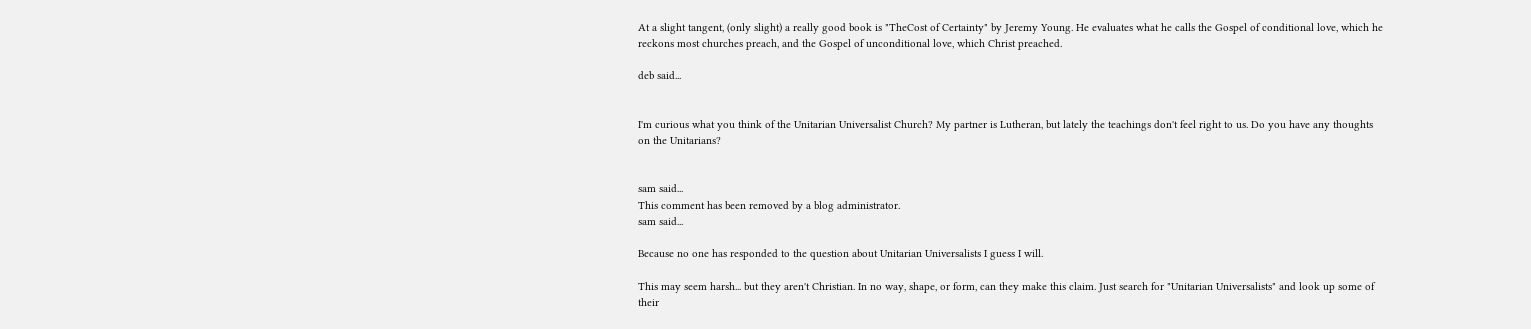At a slight tangent, (only slight) a really good book is "TheCost of Certainty" by Jeremy Young. He evaluates what he calls the Gospel of conditional love, which he reckons most churches preach, and the Gospel of unconditional love, which Christ preached.

deb said...


I'm curious what you think of the Unitarian Universalist Church? My partner is Lutheran, but lately the teachings don't feel right to us. Do you have any thoughts on the Unitarians?


sam said...
This comment has been removed by a blog administrator.
sam said...

Because no one has responded to the question about Unitarian Universalists I guess I will.

This may seem harsh... but they aren't Christian. In no way, shape, or form, can they make this claim. Just search for "Unitarian Universalists" and look up some of their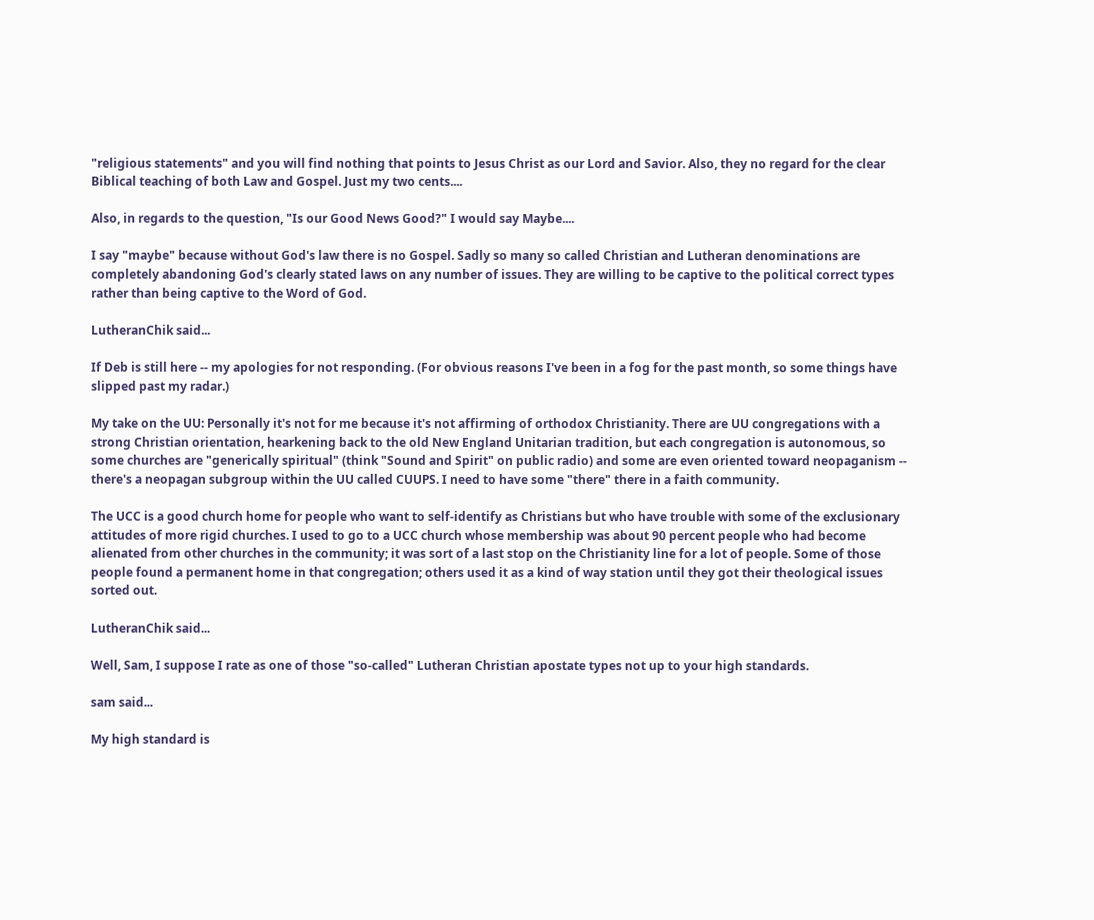"religious statements" and you will find nothing that points to Jesus Christ as our Lord and Savior. Also, they no regard for the clear Biblical teaching of both Law and Gospel. Just my two cents....

Also, in regards to the question, "Is our Good News Good?" I would say Maybe....

I say "maybe" because without God's law there is no Gospel. Sadly so many so called Christian and Lutheran denominations are completely abandoning God's clearly stated laws on any number of issues. They are willing to be captive to the political correct types rather than being captive to the Word of God.

LutheranChik said...

If Deb is still here -- my apologies for not responding. (For obvious reasons I've been in a fog for the past month, so some things have slipped past my radar.)

My take on the UU: Personally it's not for me because it's not affirming of orthodox Christianity. There are UU congregations with a strong Christian orientation, hearkening back to the old New England Unitarian tradition, but each congregation is autonomous, so some churches are "generically spiritual" (think "Sound and Spirit" on public radio) and some are even oriented toward neopaganism -- there's a neopagan subgroup within the UU called CUUPS. I need to have some "there" there in a faith community.

The UCC is a good church home for people who want to self-identify as Christians but who have trouble with some of the exclusionary attitudes of more rigid churches. I used to go to a UCC church whose membership was about 90 percent people who had become alienated from other churches in the community; it was sort of a last stop on the Christianity line for a lot of people. Some of those people found a permanent home in that congregation; others used it as a kind of way station until they got their theological issues sorted out.

LutheranChik said...

Well, Sam, I suppose I rate as one of those "so-called" Lutheran Christian apostate types not up to your high standards.

sam said...

My high standard is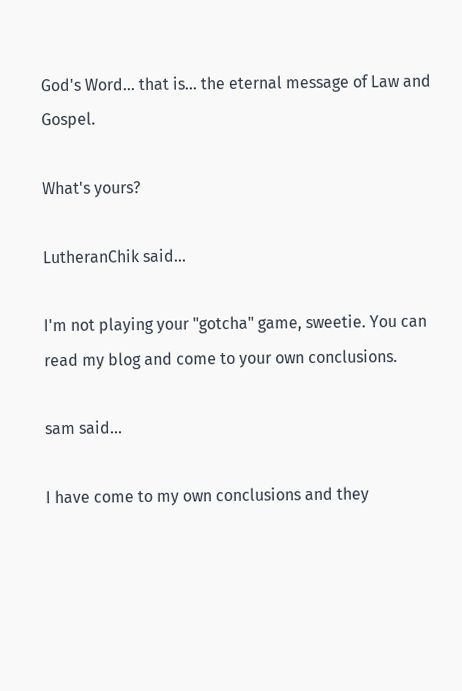God's Word... that is... the eternal message of Law and Gospel.

What's yours?

LutheranChik said...

I'm not playing your "gotcha" game, sweetie. You can read my blog and come to your own conclusions.

sam said...

I have come to my own conclusions and they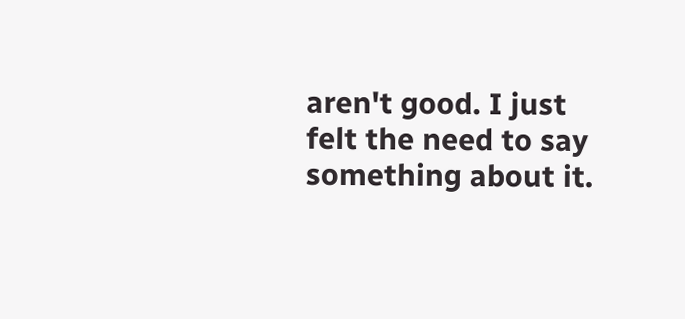aren't good. I just felt the need to say something about it.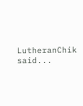LutheranChik said...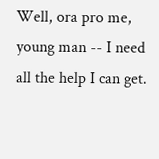Well, ora pro me, young man -- I need all the help I can get.